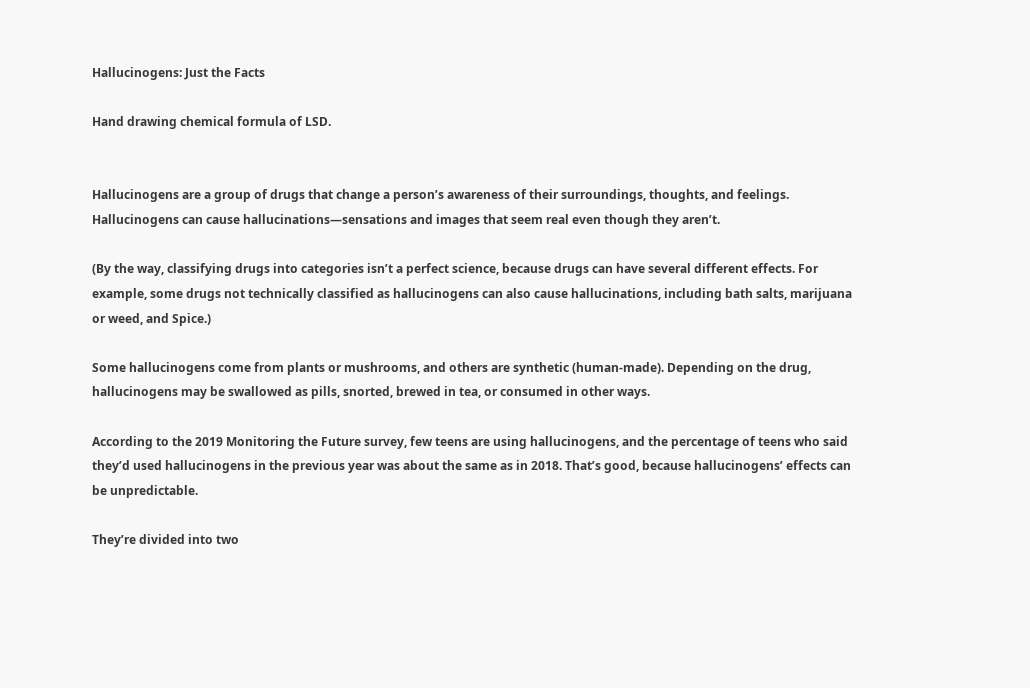Hallucinogens: Just the Facts

Hand drawing chemical formula of LSD.


Hallucinogens are a group of drugs that change a person’s awareness of their surroundings, thoughts, and feelings. Hallucinogens can cause hallucinations—sensations and images that seem real even though they aren’t.

(By the way, classifying drugs into categories isn’t a perfect science, because drugs can have several different effects. For example, some drugs not technically classified as hallucinogens can also cause hallucinations, including bath salts, marijuana or weed, and Spice.)

Some hallucinogens come from plants or mushrooms, and others are synthetic (human-made). Depending on the drug, hallucinogens may be swallowed as pills, snorted, brewed in tea, or consumed in other ways.

According to the 2019 Monitoring the Future survey, few teens are using hallucinogens, and the percentage of teens who said they’d used hallucinogens in the previous year was about the same as in 2018. That’s good, because hallucinogens’ effects can be unpredictable.

They’re divided into two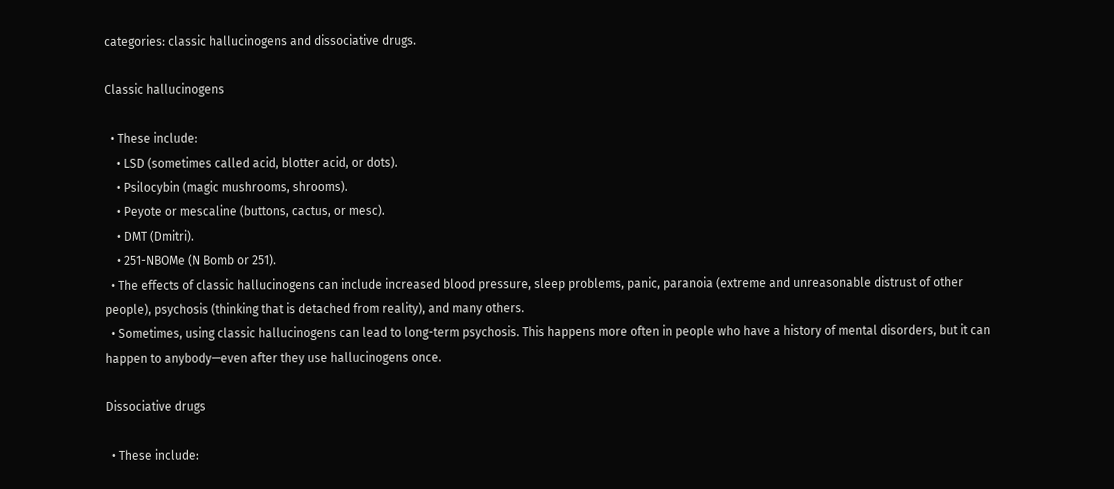categories: classic hallucinogens and dissociative drugs.

Classic hallucinogens

  • These include:
    • LSD (sometimes called acid, blotter acid, or dots).
    • Psilocybin (magic mushrooms, shrooms).
    • Peyote or mescaline (buttons, cactus, or mesc).
    • DMT (Dmitri).
    • 251-NBOMe (N Bomb or 251).
  • The effects of classic hallucinogens can include increased blood pressure, sleep problems, panic, paranoia (extreme and unreasonable distrust of other people), psychosis (thinking that is detached from reality), and many others.
  • Sometimes, using classic hallucinogens can lead to long-term psychosis. This happens more often in people who have a history of mental disorders, but it can happen to anybody—even after they use hallucinogens once.

Dissociative drugs

  • These include: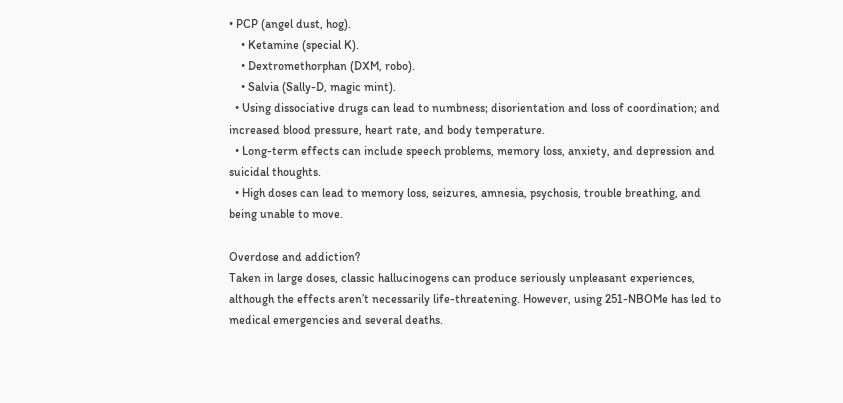• PCP (angel dust, hog).
    • Ketamine (special K).
    • Dextromethorphan (DXM, robo).
    • Salvia (Sally-D, magic mint).
  • Using dissociative drugs can lead to numbness; disorientation and loss of coordination; and increased blood pressure, heart rate, and body temperature.
  • Long-term effects can include speech problems, memory loss, anxiety, and depression and suicidal thoughts.
  • High doses can lead to memory loss, seizures, amnesia, psychosis, trouble breathing, and being unable to move.

Overdose and addiction?
Taken in large doses, classic hallucinogens can produce seriously unpleasant experiences, although the effects aren’t necessarily life-threatening. However, using 251-NBOMe has led to medical emergencies and several deaths.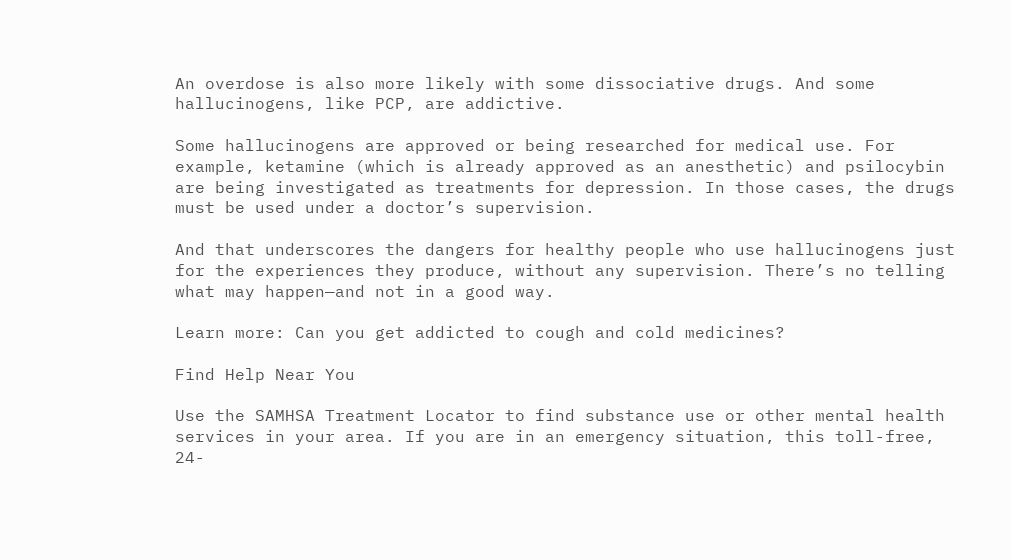An overdose is also more likely with some dissociative drugs. And some hallucinogens, like PCP, are addictive.

Some hallucinogens are approved or being researched for medical use. For example, ketamine (which is already approved as an anesthetic) and psilocybin are being investigated as treatments for depression. In those cases, the drugs must be used under a doctor’s supervision.

And that underscores the dangers for healthy people who use hallucinogens just for the experiences they produce, without any supervision. There’s no telling what may happen—and not in a good way.

Learn more: Can you get addicted to cough and cold medicines?

Find Help Near You

Use the SAMHSA Treatment Locator to find substance use or other mental health services in your area. If you are in an emergency situation, this toll-free, 24-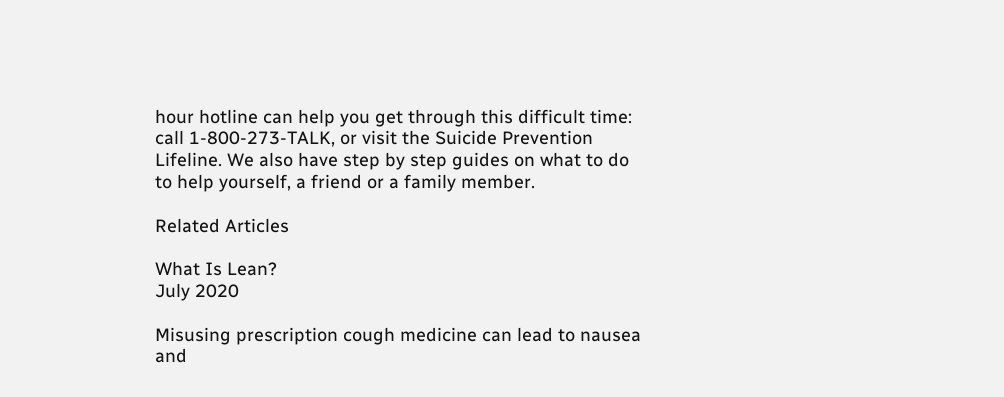hour hotline can help you get through this difficult time: call 1-800-273-TALK, or visit the Suicide Prevention Lifeline. We also have step by step guides on what to do to help yourself, a friend or a family member.

Related Articles

What Is Lean?
July 2020

Misusing prescription cough medicine can lead to nausea and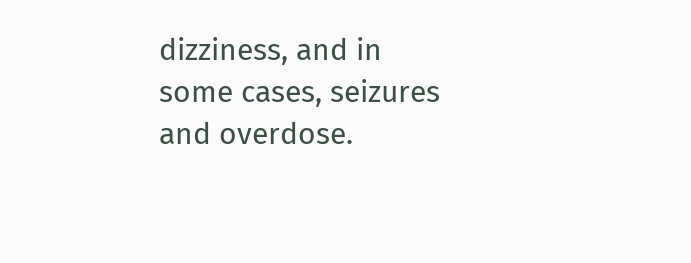dizziness, and in some cases, seizures and overdose.